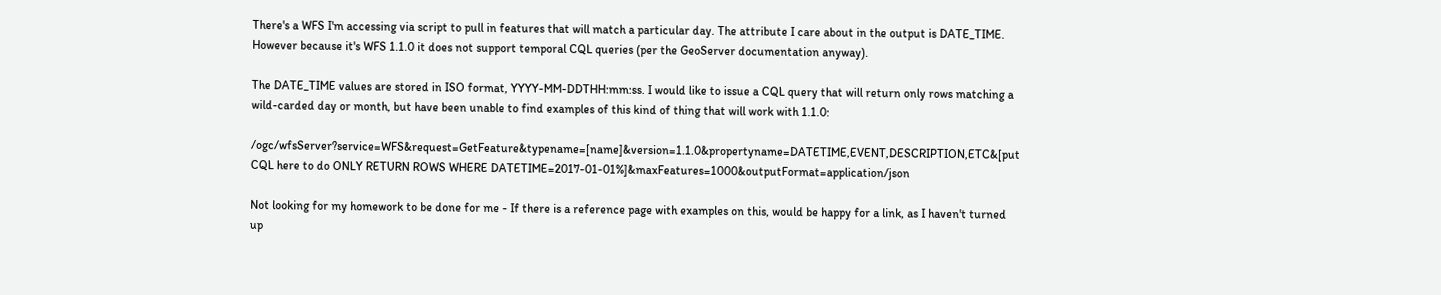There's a WFS I'm accessing via script to pull in features that will match a particular day. The attribute I care about in the output is DATE_TIME. However because it's WFS 1.1.0 it does not support temporal CQL queries (per the GeoServer documentation anyway).

The DATE_TIME values are stored in ISO format, YYYY-MM-DDTHH:mm:ss. I would like to issue a CQL query that will return only rows matching a wild-carded day or month, but have been unable to find examples of this kind of thing that will work with 1.1.0:

/ogc/wfsServer?service=WFS&request=GetFeature&typename=[name]&version=1.1.0&propertyname=DATETIME,EVENT,DESCRIPTION,ETC&[put CQL here to do ONLY RETURN ROWS WHERE DATETIME=2017-01-01%]&maxFeatures=1000&outputFormat=application/json

Not looking for my homework to be done for me - If there is a reference page with examples on this, would be happy for a link, as I haven't turned up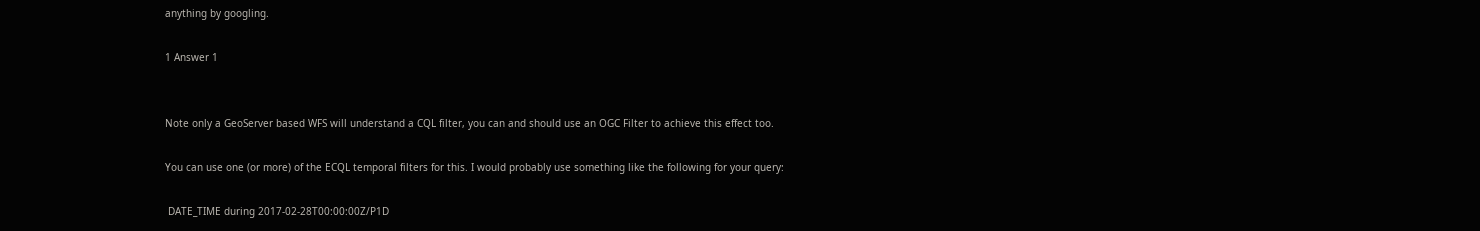anything by googling.

1 Answer 1


Note only a GeoServer based WFS will understand a CQL filter, you can and should use an OGC Filter to achieve this effect too.

You can use one (or more) of the ECQL temporal filters for this. I would probably use something like the following for your query:

 DATE_TIME during 2017-02-28T00:00:00Z/P1D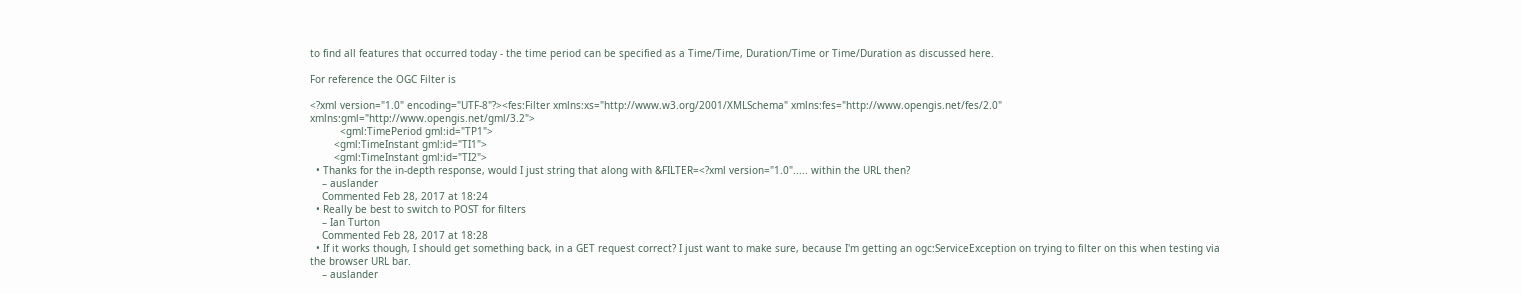to find all features that occurred today - the time period can be specified as a Time/Time, Duration/Time or Time/Duration as discussed here.

For reference the OGC Filter is

<?xml version="1.0" encoding="UTF-8"?><fes:Filter xmlns:xs="http://www.w3.org/2001/XMLSchema" xmlns:fes="http://www.opengis.net/fes/2.0" xmlns:gml="http://www.opengis.net/gml/3.2">
          <gml:TimePeriod gml:id="TP1">
        <gml:TimeInstant gml:id="TI1">
        <gml:TimeInstant gml:id="TI2">
  • Thanks for the in-depth response, would I just string that along with &FILTER=<?xml version="1.0"..... within the URL then?
    – auslander
    Commented Feb 28, 2017 at 18:24
  • Really be best to switch to POST for filters
    – Ian Turton
    Commented Feb 28, 2017 at 18:28
  • If it works though, I should get something back, in a GET request correct? I just want to make sure, because I'm getting an ogc:ServiceException on trying to filter on this when testing via the browser URL bar.
    – auslander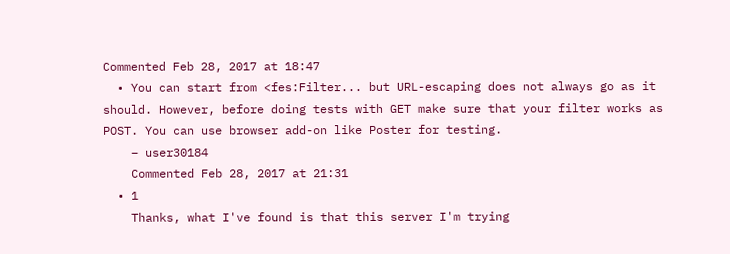Commented Feb 28, 2017 at 18:47
  • You can start from <fes:Filter... but URL-escaping does not always go as it should. However, before doing tests with GET make sure that your filter works as POST. You can use browser add-on like Poster for testing.
    – user30184
    Commented Feb 28, 2017 at 21:31
  • 1
    Thanks, what I've found is that this server I'm trying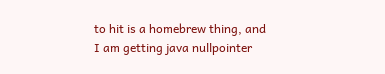to hit is a homebrew thing, and I am getting java nullpointer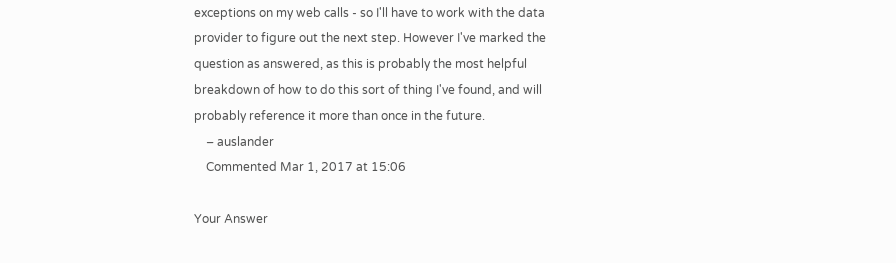exceptions on my web calls - so I'll have to work with the data provider to figure out the next step. However I've marked the question as answered, as this is probably the most helpful breakdown of how to do this sort of thing I've found, and will probably reference it more than once in the future.
    – auslander
    Commented Mar 1, 2017 at 15:06

Your Answer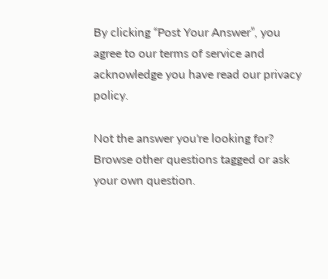By clicking “Post Your Answer”, you agree to our terms of service and acknowledge you have read our privacy policy.

Not the answer you're looking for? Browse other questions tagged or ask your own question.